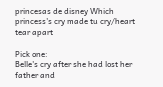princesas de disney Which princess's cry made tu cry/heart tear apart

Pick one:
Belle's cry after she had lost her father and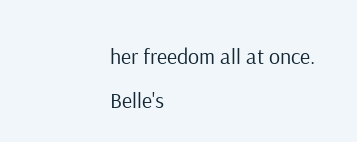her freedom all at once.
Belle's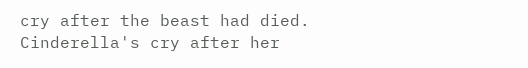cry after the beast had died.
Cinderella's cry after her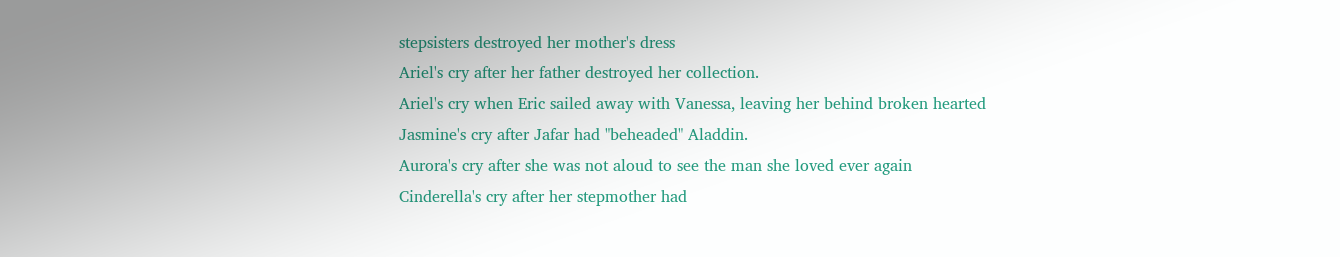stepsisters destroyed her mother's dress
Ariel's cry after her father destroyed her collection.
Ariel's cry when Eric sailed away with Vanessa, leaving her behind broken hearted
Jasmine's cry after Jafar had "beheaded" Aladdin.
Aurora's cry after she was not aloud to see the man she loved ever again
Cinderella's cry after her stepmother had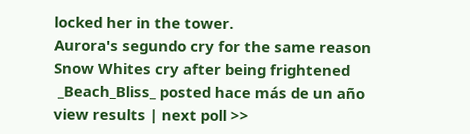locked her in the tower.
Aurora's segundo cry for the same reason
Snow Whites cry after being frightened
 _Beach_Bliss_ posted hace más de un año
view results | next poll >>